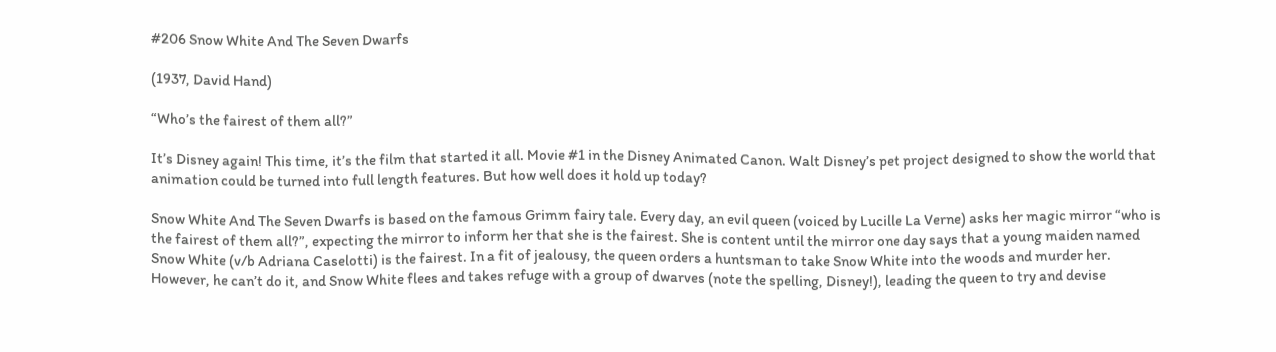#206 Snow White And The Seven Dwarfs

(1937, David Hand)

“Who’s the fairest of them all?”

It’s Disney again! This time, it’s the film that started it all. Movie #1 in the Disney Animated Canon. Walt Disney’s pet project designed to show the world that animation could be turned into full length features. But how well does it hold up today?

Snow White And The Seven Dwarfs is based on the famous Grimm fairy tale. Every day, an evil queen (voiced by Lucille La Verne) asks her magic mirror “who is the fairest of them all?”, expecting the mirror to inform her that she is the fairest. She is content until the mirror one day says that a young maiden named Snow White (v/b Adriana Caselotti) is the fairest. In a fit of jealousy, the queen orders a huntsman to take Snow White into the woods and murder her. However, he can’t do it, and Snow White flees and takes refuge with a group of dwarves (note the spelling, Disney!), leading the queen to try and devise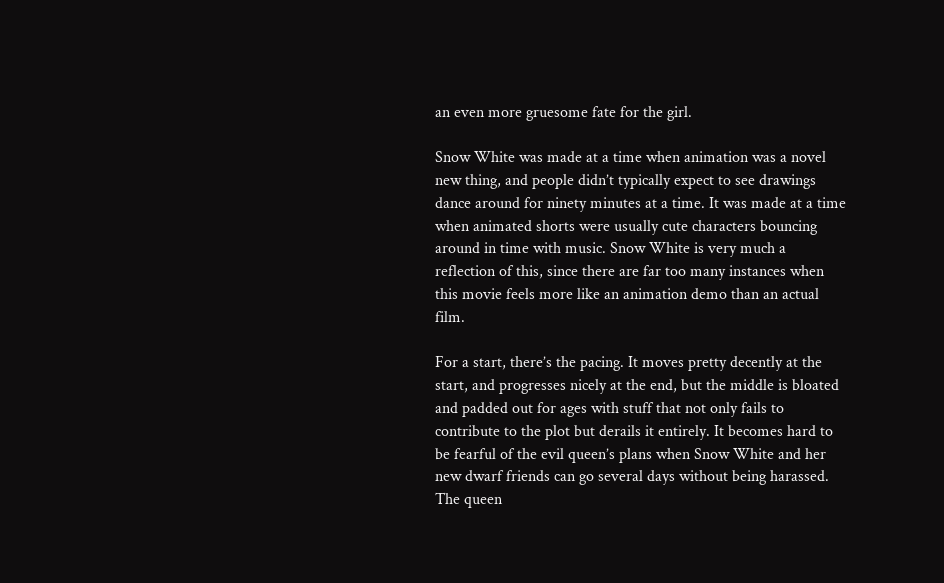an even more gruesome fate for the girl.

Snow White was made at a time when animation was a novel new thing, and people didn’t typically expect to see drawings dance around for ninety minutes at a time. It was made at a time when animated shorts were usually cute characters bouncing around in time with music. Snow White is very much a reflection of this, since there are far too many instances when this movie feels more like an animation demo than an actual film.

For a start, there’s the pacing. It moves pretty decently at the start, and progresses nicely at the end, but the middle is bloated and padded out for ages with stuff that not only fails to contribute to the plot but derails it entirely. It becomes hard to be fearful of the evil queen’s plans when Snow White and her new dwarf friends can go several days without being harassed. The queen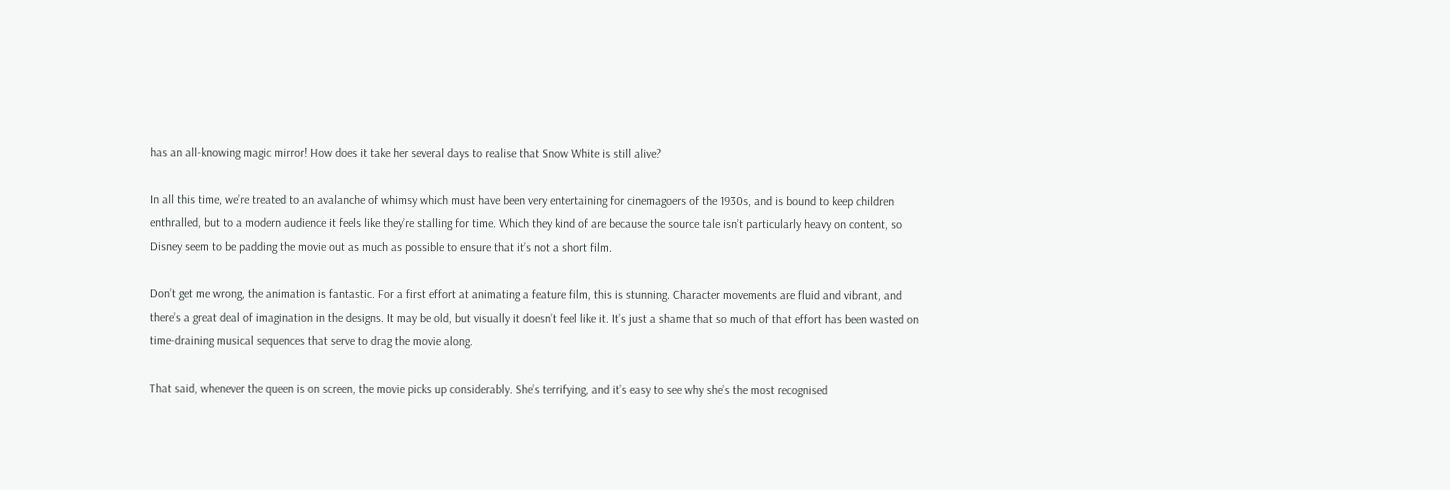has an all-knowing magic mirror! How does it take her several days to realise that Snow White is still alive?

In all this time, we’re treated to an avalanche of whimsy which must have been very entertaining for cinemagoers of the 1930s, and is bound to keep children enthralled, but to a modern audience it feels like they’re stalling for time. Which they kind of are because the source tale isn’t particularly heavy on content, so Disney seem to be padding the movie out as much as possible to ensure that it’s not a short film.

Don’t get me wrong, the animation is fantastic. For a first effort at animating a feature film, this is stunning. Character movements are fluid and vibrant, and there’s a great deal of imagination in the designs. It may be old, but visually it doesn’t feel like it. It’s just a shame that so much of that effort has been wasted on time-draining musical sequences that serve to drag the movie along.

That said, whenever the queen is on screen, the movie picks up considerably. She’s terrifying, and it’s easy to see why she’s the most recognised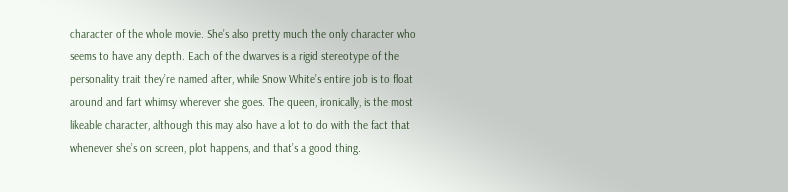character of the whole movie. She’s also pretty much the only character who seems to have any depth. Each of the dwarves is a rigid stereotype of the personality trait they’re named after, while Snow White’s entire job is to float around and fart whimsy wherever she goes. The queen, ironically, is the most likeable character, although this may also have a lot to do with the fact that whenever she’s on screen, plot happens, and that’s a good thing.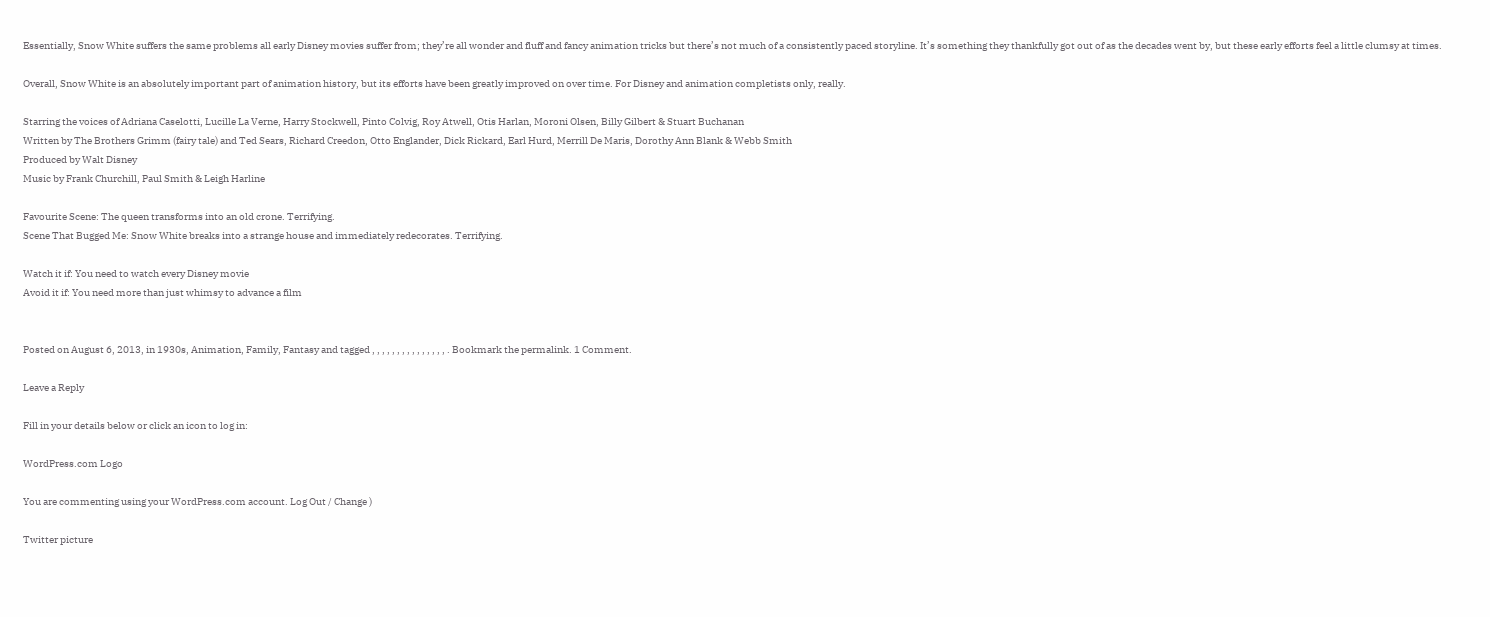Essentially, Snow White suffers the same problems all early Disney movies suffer from; they’re all wonder and fluff and fancy animation tricks but there’s not much of a consistently paced storyline. It’s something they thankfully got out of as the decades went by, but these early efforts feel a little clumsy at times.

Overall, Snow White is an absolutely important part of animation history, but its efforts have been greatly improved on over time. For Disney and animation completists only, really.

Starring the voices of Adriana Caselotti, Lucille La Verne, Harry Stockwell, Pinto Colvig, Roy Atwell, Otis Harlan, Moroni Olsen, Billy Gilbert & Stuart Buchanan
Written by The Brothers Grimm (fairy tale) and Ted Sears, Richard Creedon, Otto Englander, Dick Rickard, Earl Hurd, Merrill De Maris, Dorothy Ann Blank & Webb Smith
Produced by Walt Disney
Music by Frank Churchill, Paul Smith & Leigh Harline

Favourite Scene: The queen transforms into an old crone. Terrifying.
Scene That Bugged Me: Snow White breaks into a strange house and immediately redecorates. Terrifying.

Watch it if: You need to watch every Disney movie
Avoid it if: You need more than just whimsy to advance a film


Posted on August 6, 2013, in 1930s, Animation, Family, Fantasy and tagged , , , , , , , , , , , , , , , . Bookmark the permalink. 1 Comment.

Leave a Reply

Fill in your details below or click an icon to log in:

WordPress.com Logo

You are commenting using your WordPress.com account. Log Out / Change )

Twitter picture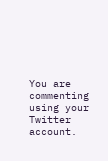You are commenting using your Twitter account.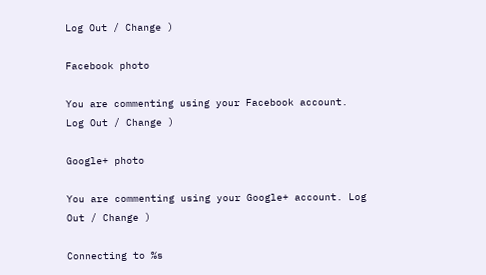Log Out / Change )

Facebook photo

You are commenting using your Facebook account. Log Out / Change )

Google+ photo

You are commenting using your Google+ account. Log Out / Change )

Connecting to %s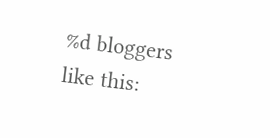%d bloggers like this: